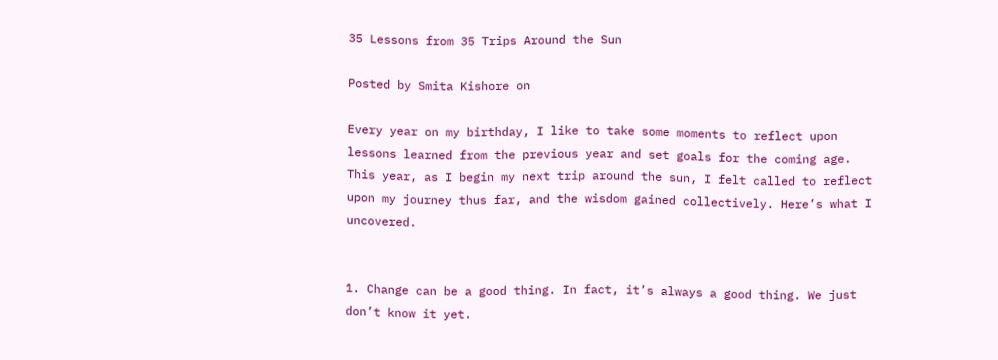35 Lessons from 35 Trips Around the Sun

Posted by Smita Kishore on

Every year on my birthday, I like to take some moments to reflect upon lessons learned from the previous year and set goals for the coming age. This year, as I begin my next trip around the sun, I felt called to reflect upon my journey thus far, and the wisdom gained collectively. Here’s what I uncovered.


1. Change can be a good thing. In fact, it’s always a good thing. We just don’t know it yet.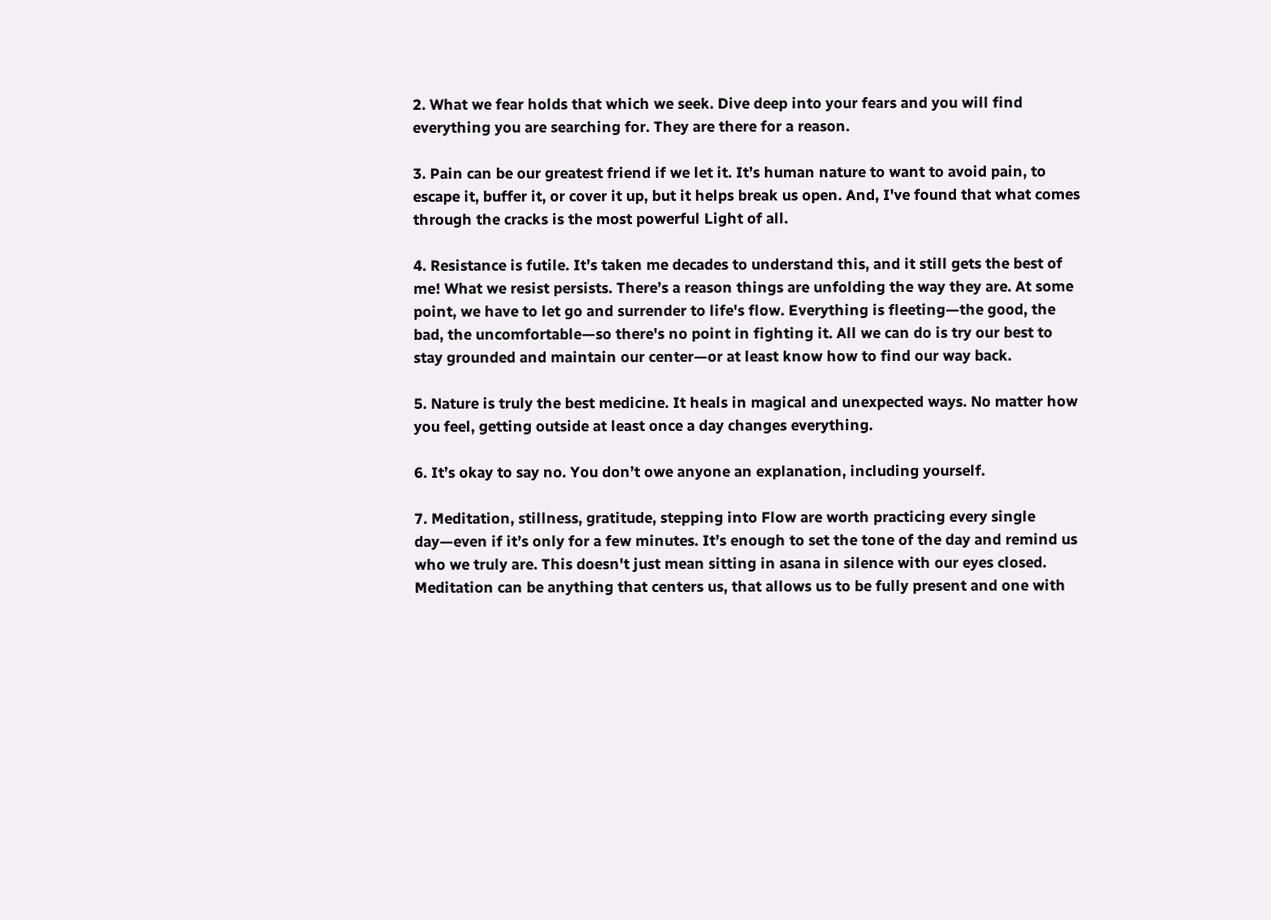2. What we fear holds that which we seek. Dive deep into your fears and you will find everything you are searching for. They are there for a reason.

3. Pain can be our greatest friend if we let it. It’s human nature to want to avoid pain, to escape it, buffer it, or cover it up, but it helps break us open. And, I've found that what comes through the cracks is the most powerful Light of all.

4. Resistance is futile. It’s taken me decades to understand this, and it still gets the best of me! What we resist persists. There’s a reason things are unfolding the way they are. At some point, we have to let go and surrender to life's flow. Everything is fleeting—the good, the bad, the uncomfortable—so there's no point in fighting it. All we can do is try our best to stay grounded and maintain our center—or at least know how to find our way back.

5. Nature is truly the best medicine. It heals in magical and unexpected ways. No matter how you feel, getting outside at least once a day changes everything.

6. It’s okay to say no. You don’t owe anyone an explanation, including yourself.

7. Meditation, stillness, gratitude, stepping into Flow are worth practicing every single day—even if it’s only for a few minutes. It’s enough to set the tone of the day and remind us who we truly are. This doesn't just mean sitting in asana in silence with our eyes closed. Meditation can be anything that centers us, that allows us to be fully present and one with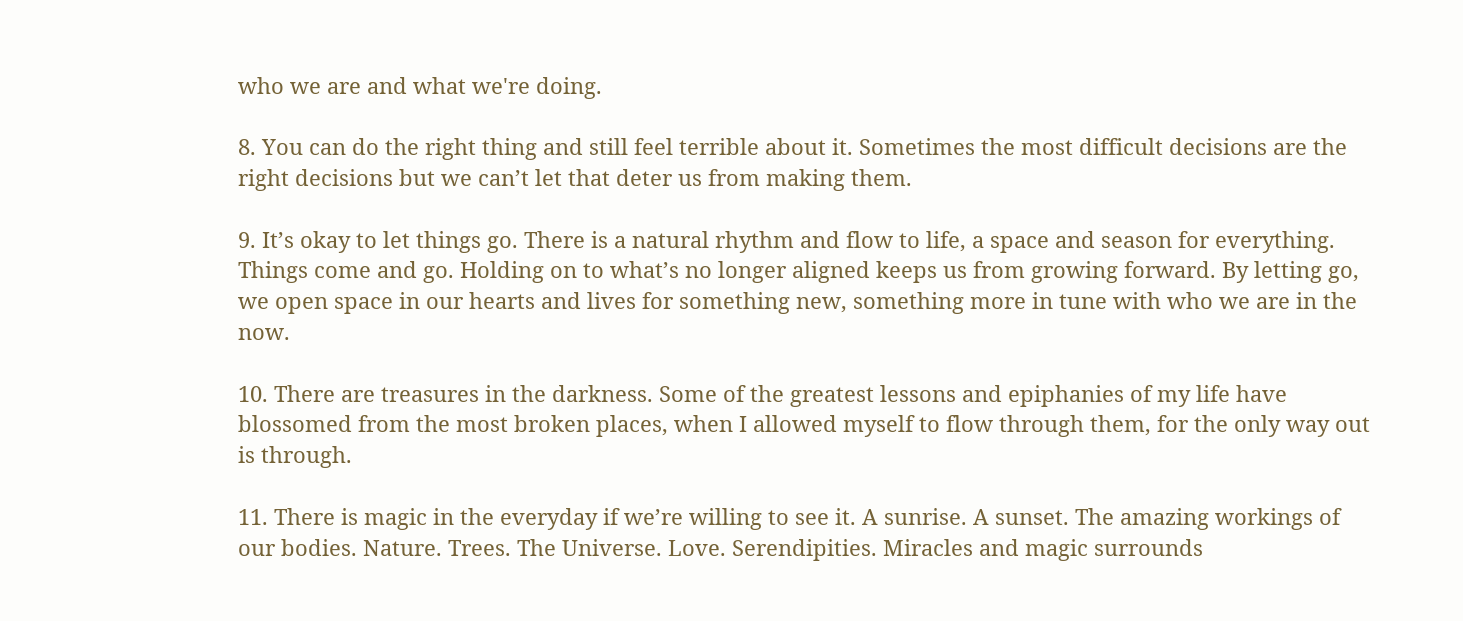who we are and what we're doing.

8. You can do the right thing and still feel terrible about it. Sometimes the most difficult decisions are the right decisions but we can’t let that deter us from making them.

9. It’s okay to let things go. There is a natural rhythm and flow to life, a space and season for everything. Things come and go. Holding on to what’s no longer aligned keeps us from growing forward. By letting go, we open space in our hearts and lives for something new, something more in tune with who we are in the now.

10. There are treasures in the darkness. Some of the greatest lessons and epiphanies of my life have blossomed from the most broken places, when I allowed myself to flow through them, for the only way out is through.

11. There is magic in the everyday if we’re willing to see it. A sunrise. A sunset. The amazing workings of our bodies. Nature. Trees. The Universe. Love. Serendipities. Miracles and magic surrounds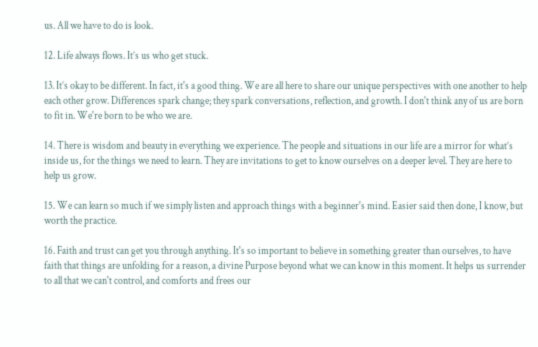us. All we have to do is look.

12. Life always flows. It’s us who get stuck.

13. It’s okay to be different. In fact, it's a good thing. We are all here to share our unique perspectives with one another to help each other grow. Differences spark change; they spark conversations, reflection, and growth. I don't think any of us are born to fit in. We're born to be who we are.

14. There is wisdom and beauty in everything we experience. The people and situations in our life are a mirror for what’s inside us, for the things we need to learn. They are invitations to get to know ourselves on a deeper level. They are here to help us grow.

15. We can learn so much if we simply listen and approach things with a beginner's mind. Easier said then done, I know, but worth the practice.

16. Faith and trust can get you through anything. It's so important to believe in something greater than ourselves, to have faith that things are unfolding for a reason, a divine Purpose beyond what we can know in this moment. It helps us surrender to all that we can't control, and comforts and frees our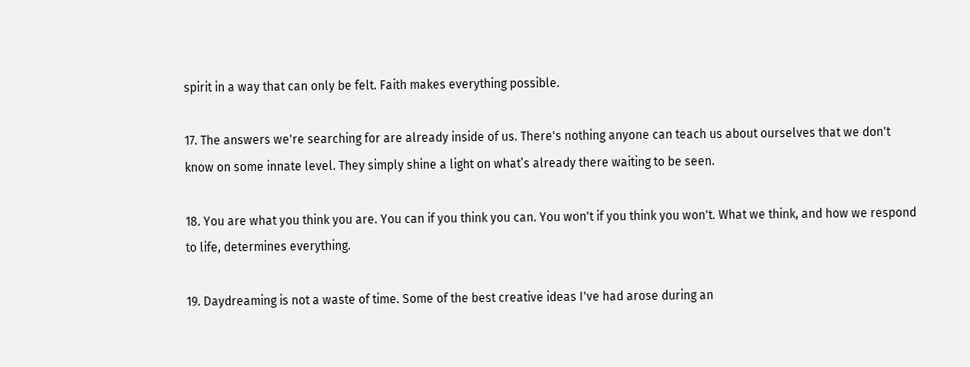spirit in a way that can only be felt. Faith makes everything possible.

17. The answers we're searching for are already inside of us. There's nothing anyone can teach us about ourselves that we don't know on some innate level. They simply shine a light on what’s already there waiting to be seen.

18. You are what you think you are. You can if you think you can. You won't if you think you won't. What we think, and how we respond to life, determines everything.

19. Daydreaming is not a waste of time. Some of the best creative ideas I've had arose during an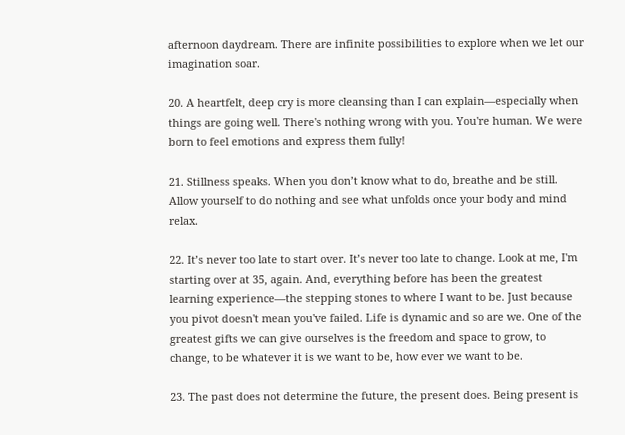afternoon daydream. There are infinite possibilities to explore when we let our imagination soar.

20. A heartfelt, deep cry is more cleansing than I can explain—especially when things are going well. There's nothing wrong with you. You're human. We were born to feel emotions and express them fully!

21. Stillness speaks. When you don’t know what to do, breathe and be still. Allow yourself to do nothing and see what unfolds once your body and mind relax.

22. It’s never too late to start over. It’s never too late to change. Look at me, I'm starting over at 35, again. And, everything before has been the greatest learning experience—the stepping stones to where I want to be. Just because you pivot doesn't mean you've failed. Life is dynamic and so are we. One of the greatest gifts we can give ourselves is the freedom and space to grow, to change, to be whatever it is we want to be, how ever we want to be.

23. The past does not determine the future, the present does. Being present is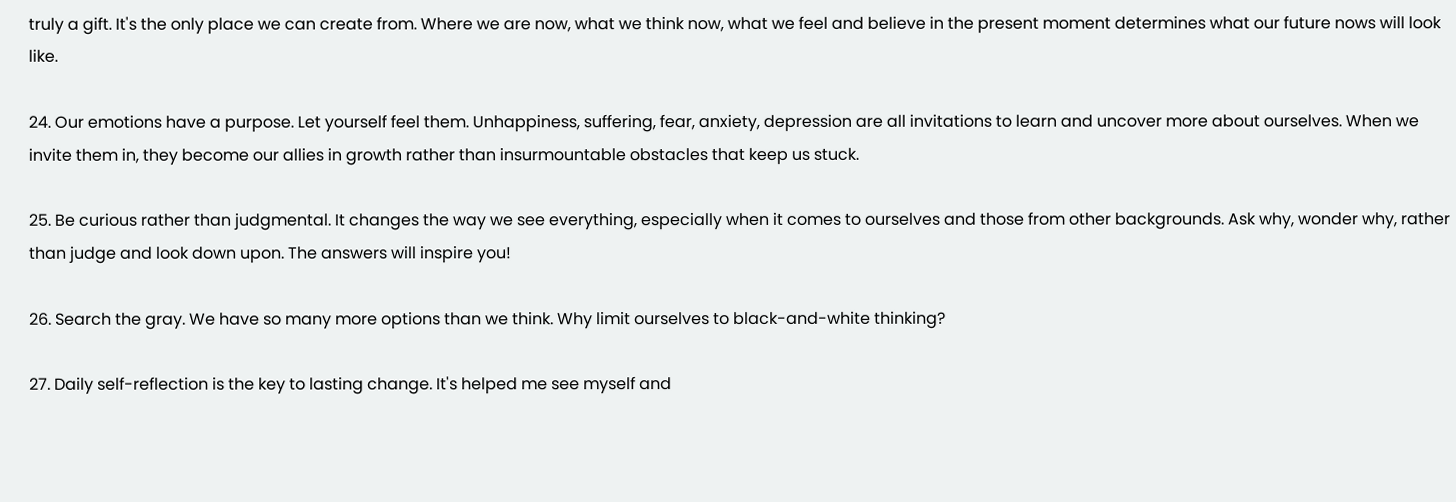truly a gift. It's the only place we can create from. Where we are now, what we think now, what we feel and believe in the present moment determines what our future nows will look like.

24. Our emotions have a purpose. Let yourself feel them. Unhappiness, suffering, fear, anxiety, depression are all invitations to learn and uncover more about ourselves. When we invite them in, they become our allies in growth rather than insurmountable obstacles that keep us stuck.

25. Be curious rather than judgmental. It changes the way we see everything, especially when it comes to ourselves and those from other backgrounds. Ask why, wonder why, rather than judge and look down upon. The answers will inspire you!

26. Search the gray. We have so many more options than we think. Why limit ourselves to black-and-white thinking?

27. Daily self-reflection is the key to lasting change. It's helped me see myself and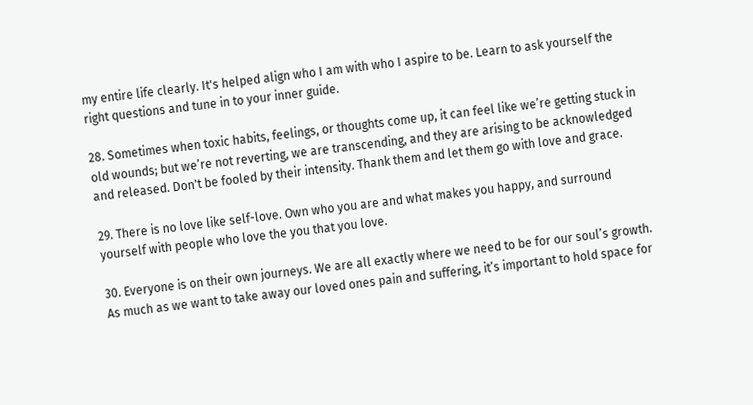my entire life clearly. It's helped align who I am with who I aspire to be. Learn to ask yourself the right questions and tune in to your inner guide.

28. Sometimes when toxic habits, feelings, or thoughts come up, it can feel like we’re getting stuck in old wounds; but we’re not reverting, we are transcending, and they are arising to be acknowledged and released. Don't be fooled by their intensity. Thank them and let them go with love and grace.

29. There is no love like self-love. Own who you are and what makes you happy, and surround yourself with people who love the you that you love.

30. Everyone is on their own journeys. We are all exactly where we need to be for our soul’s growth. As much as we want to take away our loved ones pain and suffering, it’s important to hold space for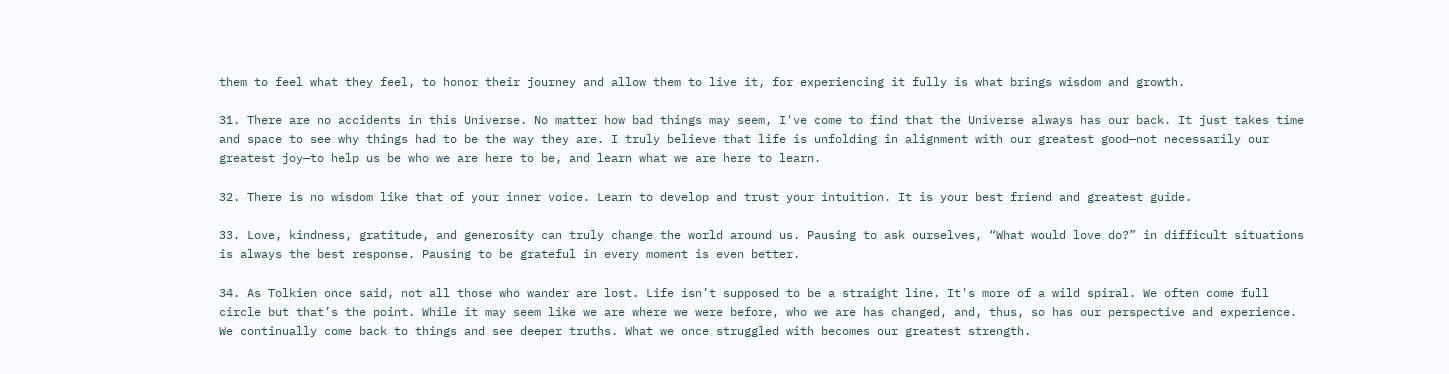them to feel what they feel, to honor their journey and allow them to live it, for experiencing it fully is what brings wisdom and growth.

31. There are no accidents in this Universe. No matter how bad things may seem, I've come to find that the Universe always has our back. It just takes time and space to see why things had to be the way they are. I truly believe that life is unfolding in alignment with our greatest good—not necessarily our greatest joy—to help us be who we are here to be, and learn what we are here to learn.

32. There is no wisdom like that of your inner voice. Learn to develop and trust your intuition. It is your best friend and greatest guide.

33. Love, kindness, gratitude, and generosity can truly change the world around us. Pausing to ask ourselves, “What would love do?” in difficult situations is always the best response. Pausing to be grateful in every moment is even better.

34. As Tolkien once said, not all those who wander are lost. Life isn’t supposed to be a straight line. It's more of a wild spiral. We often come full circle but that’s the point. While it may seem like we are where we were before, who we are has changed, and, thus, so has our perspective and experience. We continually come back to things and see deeper truths. What we once struggled with becomes our greatest strength.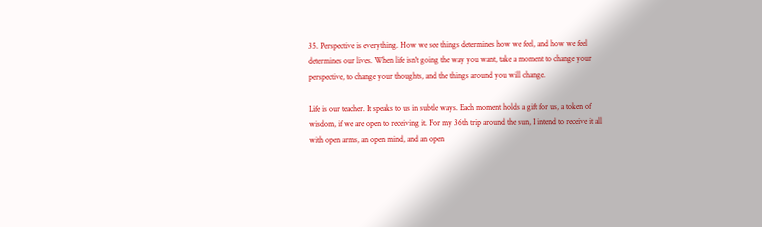35. Perspective is everything. How we see things determines how we feel, and how we feel determines our lives. When life isn't going the way you want, take a moment to change your perspective, to change your thoughts, and the things around you will change.

Life is our teacher. It speaks to us in subtle ways. Each moment holds a gift for us, a token of wisdom, if we are open to receiving it. For my 36th trip around the sun, I intend to receive it all with open arms, an open mind, and an open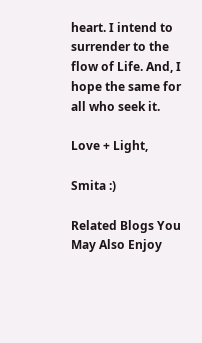heart. I intend to surrender to the flow of Life. And, I hope the same for all who seek it.

Love + Light,

Smita :)

Related Blogs You May Also Enjoy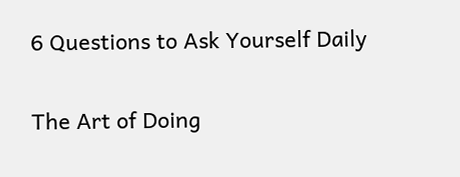6 Questions to Ask Yourself Daily

The Art of Doing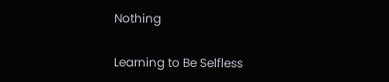Nothing

Learning to Be Selfless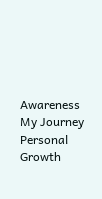Awareness My Journey Personal Growth